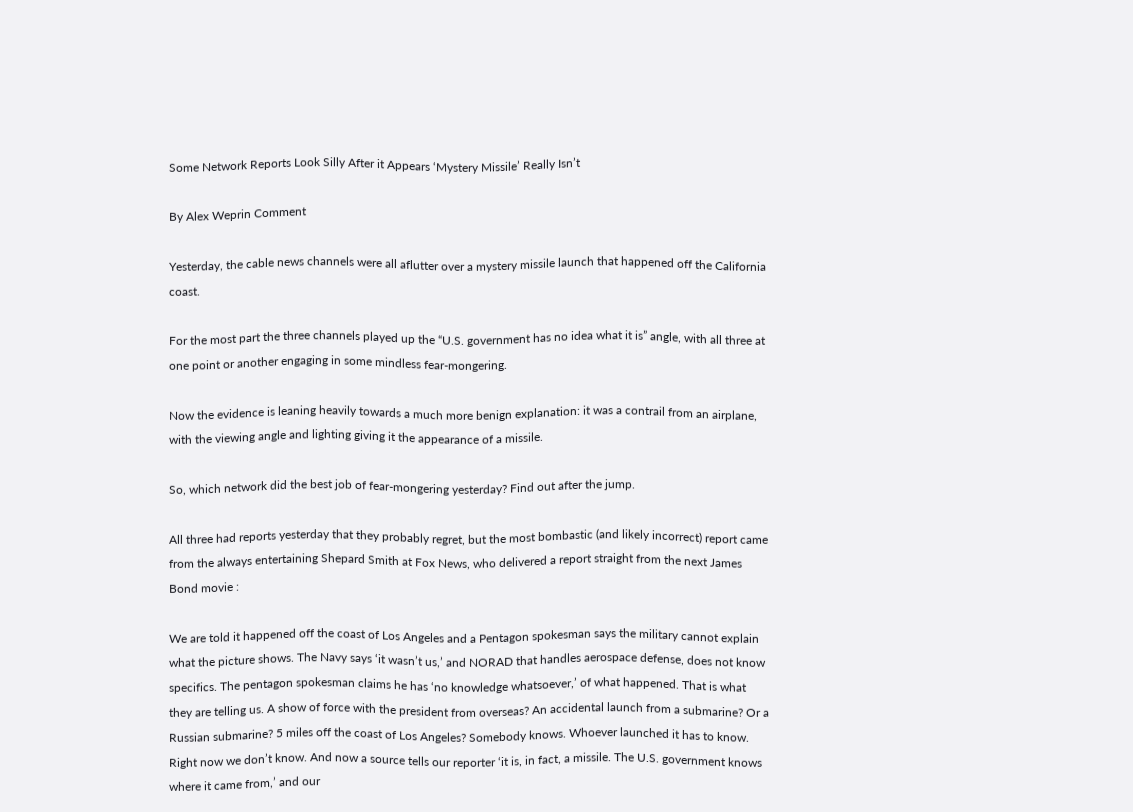Some Network Reports Look Silly After it Appears ‘Mystery Missile’ Really Isn’t

By Alex Weprin Comment

Yesterday, the cable news channels were all aflutter over a mystery missile launch that happened off the California coast.

For the most part the three channels played up the “U.S. government has no idea what it is” angle, with all three at one point or another engaging in some mindless fear-mongering.

Now the evidence is leaning heavily towards a much more benign explanation: it was a contrail from an airplane, with the viewing angle and lighting giving it the appearance of a missile.

So, which network did the best job of fear-mongering yesterday? Find out after the jump.

All three had reports yesterday that they probably regret, but the most bombastic (and likely incorrect) report came from the always entertaining Shepard Smith at Fox News, who delivered a report straight from the next James Bond movie :

We are told it happened off the coast of Los Angeles and a Pentagon spokesman says the military cannot explain what the picture shows. The Navy says ‘it wasn’t us,’ and NORAD that handles aerospace defense, does not know specifics. The pentagon spokesman claims he has ‘no knowledge whatsoever,’ of what happened. That is what they are telling us. A show of force with the president from overseas? An accidental launch from a submarine? Or a Russian submarine? 5 miles off the coast of Los Angeles? Somebody knows. Whoever launched it has to know. Right now we don’t know. And now a source tells our reporter ‘it is, in fact, a missile. The U.S. government knows where it came from,’ and our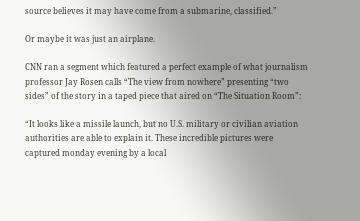source believes it may have come from a submarine, classified.”

Or maybe it was just an airplane.

CNN ran a segment which featured a perfect example of what journalism professor Jay Rosen calls “The view from nowhere” presenting “two sides” of the story in a taped piece that aired on “The Situation Room”:

“It looks like a missile launch, but no U.S. military or civilian aviation authorities are able to explain it. These incredible pictures were captured monday evening by a local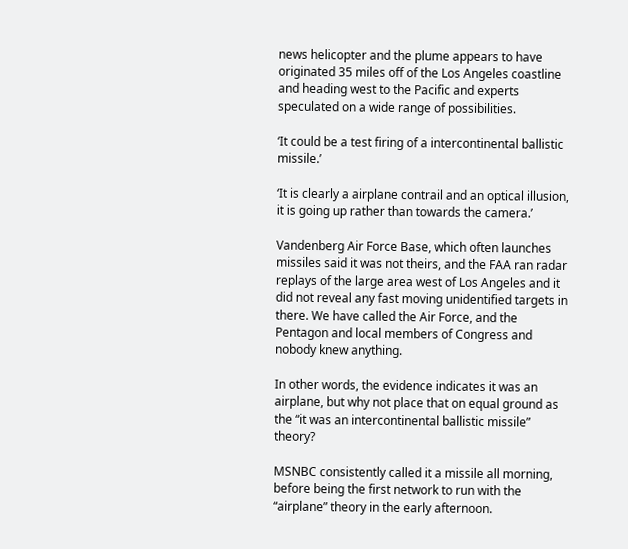news helicopter and the plume appears to have originated 35 miles off of the Los Angeles coastline and heading west to the Pacific and experts speculated on a wide range of possibilities.

‘It could be a test firing of a intercontinental ballistic missile.’

‘It is clearly a airplane contrail and an optical illusion, it is going up rather than towards the camera.’

Vandenberg Air Force Base, which often launches missiles said it was not theirs, and the FAA ran radar replays of the large area west of Los Angeles and it did not reveal any fast moving unidentified targets in there. We have called the Air Force, and the Pentagon and local members of Congress and nobody knew anything.

In other words, the evidence indicates it was an airplane, but why not place that on equal ground as the “it was an intercontinental ballistic missile” theory?

MSNBC consistently called it a missile all morning, before being the first network to run with the “airplane” theory in the early afternoon.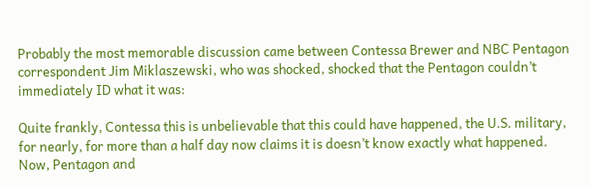Probably the most memorable discussion came between Contessa Brewer and NBC Pentagon correspondent Jim Miklaszewski, who was shocked, shocked that the Pentagon couldn’t immediately ID what it was:

Quite frankly, Contessa this is unbelievable that this could have happened, the U.S. military, for nearly, for more than a half day now claims it is doesn’t know exactly what happened. Now, Pentagon and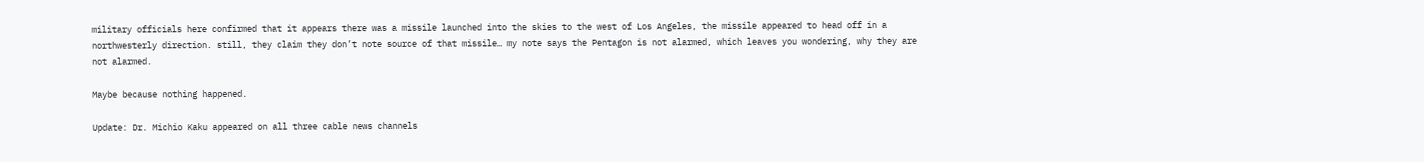military officials here confirmed that it appears there was a missile launched into the skies to the west of Los Angeles, the missile appeared to head off in a northwesterly direction. still, they claim they don’t note source of that missile… my note says the Pentagon is not alarmed, which leaves you wondering, why they are not alarmed.

Maybe because nothing happened.

Update: Dr. Michio Kaku appeared on all three cable news channels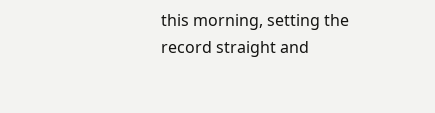this morning, setting the record straight and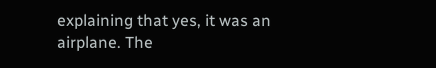explaining that yes, it was an airplane. The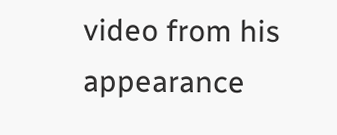video from his appearance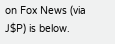on Fox News (via J$P) is below.